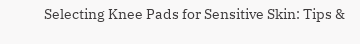Selecting Knee Pads for Sensitive Skin: Tips &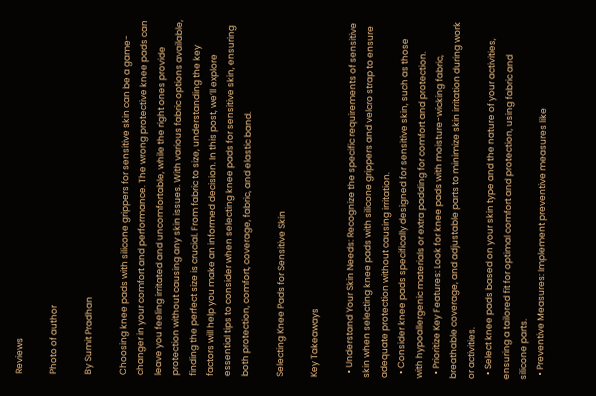Reviews

Photo of author

By Sumit Pradhan

Choosing knee pads with silicone grippers for sensitive skin can be a game-changer in your comfort and performance. The wrong protective knee pads can leave you feeling irritated and uncomfortable, while the right ones provide protection without causing any skin issues. With various fabric options available, finding the perfect size is crucial. From fabric to size, understanding the key factors will help you make an informed decision. In this post, we’ll explore essential tips to consider when selecting knee pads for sensitive skin, ensuring both protection, comfort, coverage, fabric, and elastic band.

Selecting Knee Pads for Sensitive Skin

Key Takeaways

  • Understand Your Skin Needs: Recognize the specific requirements of sensitive skin when selecting knee pads with silicone grippers and velcro strap to ensure adequate protection without causing irritation.
  • Consider knee pads specifically designed for sensitive skin, such as those with hypoallergenic materials or extra padding for comfort and protection.
  • Prioritize Key Features: Look for knee pads with moisture-wicking fabric, breathable coverage, and adjustable parts to minimize skin irritation during work or activities.
  • Select knee pads based on your skin type and the nature of your activities, ensuring a tailored fit for optimal comfort and protection, using fabric and silicone parts.
  • Preventive Measures: Implement preventive measures like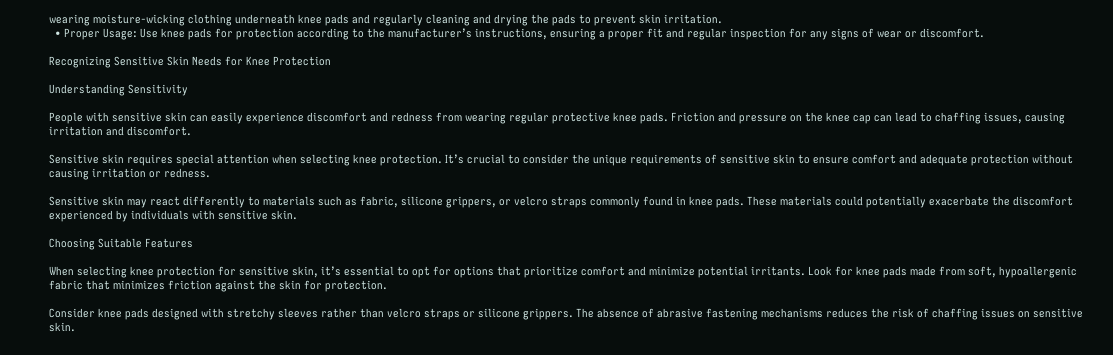wearing moisture-wicking clothing underneath knee pads and regularly cleaning and drying the pads to prevent skin irritation.
  • Proper Usage: Use knee pads for protection according to the manufacturer’s instructions, ensuring a proper fit and regular inspection for any signs of wear or discomfort.

Recognizing Sensitive Skin Needs for Knee Protection

Understanding Sensitivity

People with sensitive skin can easily experience discomfort and redness from wearing regular protective knee pads. Friction and pressure on the knee cap can lead to chaffing issues, causing irritation and discomfort.

Sensitive skin requires special attention when selecting knee protection. It’s crucial to consider the unique requirements of sensitive skin to ensure comfort and adequate protection without causing irritation or redness.

Sensitive skin may react differently to materials such as fabric, silicone grippers, or velcro straps commonly found in knee pads. These materials could potentially exacerbate the discomfort experienced by individuals with sensitive skin.

Choosing Suitable Features

When selecting knee protection for sensitive skin, it’s essential to opt for options that prioritize comfort and minimize potential irritants. Look for knee pads made from soft, hypoallergenic fabric that minimizes friction against the skin for protection.

Consider knee pads designed with stretchy sleeves rather than velcro straps or silicone grippers. The absence of abrasive fastening mechanisms reduces the risk of chaffing issues on sensitive skin.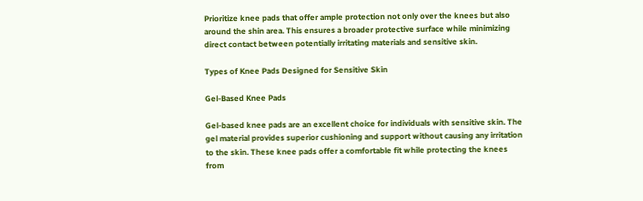Prioritize knee pads that offer ample protection not only over the knees but also around the shin area. This ensures a broader protective surface while minimizing direct contact between potentially irritating materials and sensitive skin.

Types of Knee Pads Designed for Sensitive Skin

Gel-Based Knee Pads

Gel-based knee pads are an excellent choice for individuals with sensitive skin. The gel material provides superior cushioning and support without causing any irritation to the skin. These knee pads offer a comfortable fit while protecting the knees from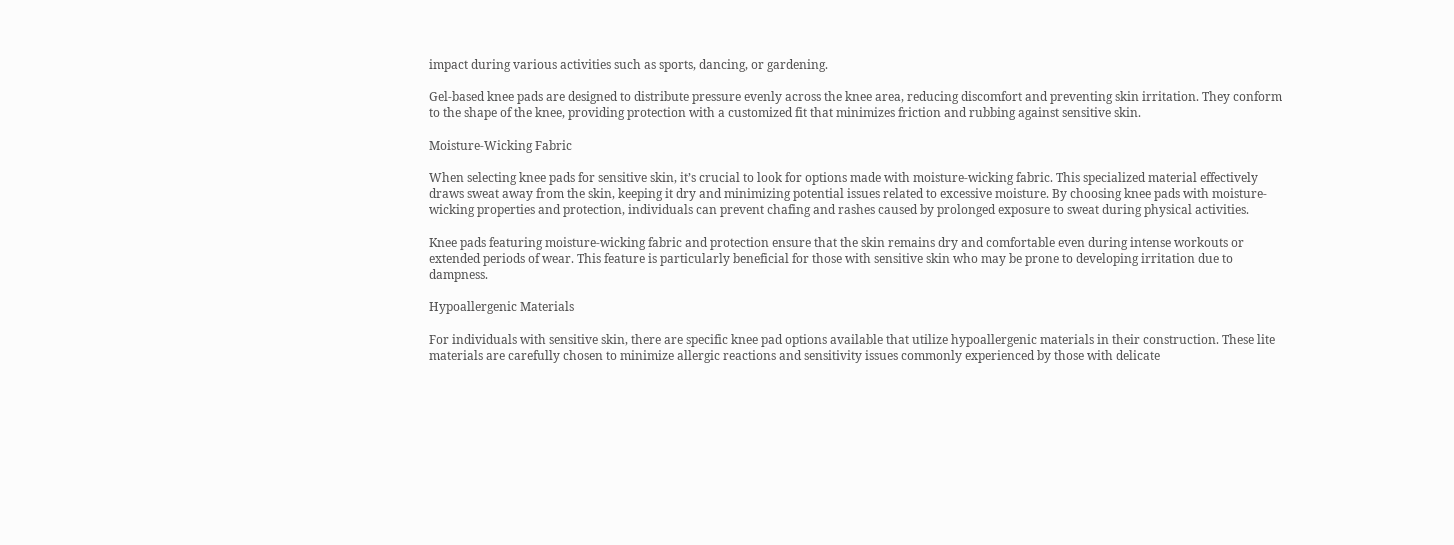impact during various activities such as sports, dancing, or gardening.

Gel-based knee pads are designed to distribute pressure evenly across the knee area, reducing discomfort and preventing skin irritation. They conform to the shape of the knee, providing protection with a customized fit that minimizes friction and rubbing against sensitive skin.

Moisture-Wicking Fabric

When selecting knee pads for sensitive skin, it’s crucial to look for options made with moisture-wicking fabric. This specialized material effectively draws sweat away from the skin, keeping it dry and minimizing potential issues related to excessive moisture. By choosing knee pads with moisture-wicking properties and protection, individuals can prevent chafing and rashes caused by prolonged exposure to sweat during physical activities.

Knee pads featuring moisture-wicking fabric and protection ensure that the skin remains dry and comfortable even during intense workouts or extended periods of wear. This feature is particularly beneficial for those with sensitive skin who may be prone to developing irritation due to dampness.

Hypoallergenic Materials

For individuals with sensitive skin, there are specific knee pad options available that utilize hypoallergenic materials in their construction. These lite materials are carefully chosen to minimize allergic reactions and sensitivity issues commonly experienced by those with delicate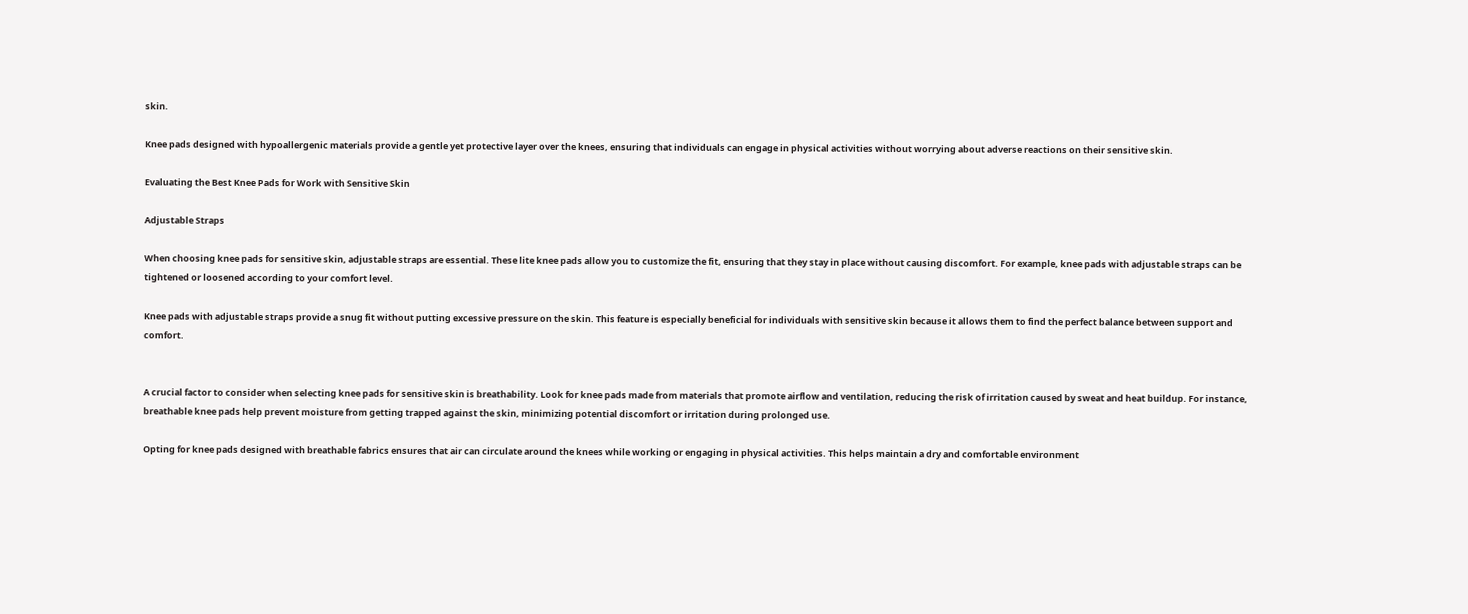skin.

Knee pads designed with hypoallergenic materials provide a gentle yet protective layer over the knees, ensuring that individuals can engage in physical activities without worrying about adverse reactions on their sensitive skin.

Evaluating the Best Knee Pads for Work with Sensitive Skin

Adjustable Straps

When choosing knee pads for sensitive skin, adjustable straps are essential. These lite knee pads allow you to customize the fit, ensuring that they stay in place without causing discomfort. For example, knee pads with adjustable straps can be tightened or loosened according to your comfort level.

Knee pads with adjustable straps provide a snug fit without putting excessive pressure on the skin. This feature is especially beneficial for individuals with sensitive skin because it allows them to find the perfect balance between support and comfort.


A crucial factor to consider when selecting knee pads for sensitive skin is breathability. Look for knee pads made from materials that promote airflow and ventilation, reducing the risk of irritation caused by sweat and heat buildup. For instance, breathable knee pads help prevent moisture from getting trapped against the skin, minimizing potential discomfort or irritation during prolonged use.

Opting for knee pads designed with breathable fabrics ensures that air can circulate around the knees while working or engaging in physical activities. This helps maintain a dry and comfortable environment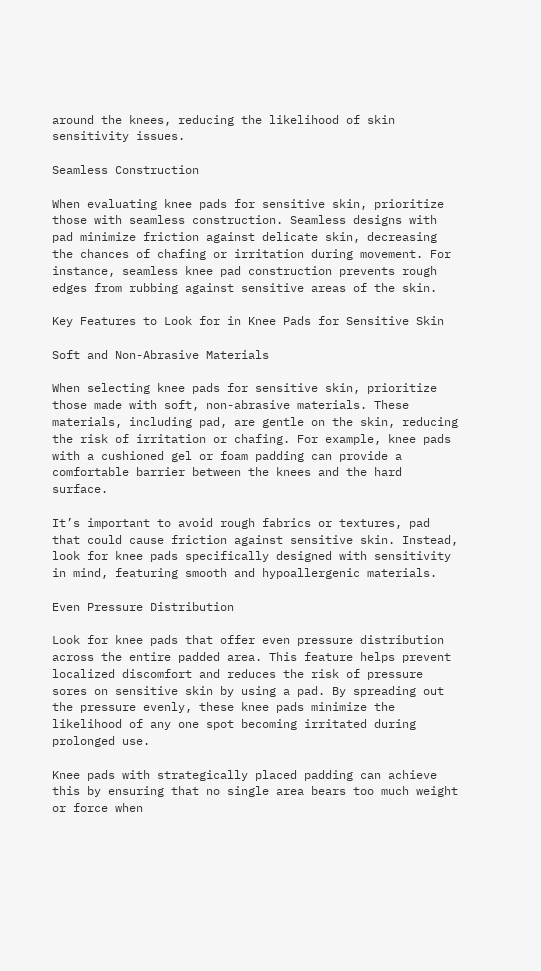around the knees, reducing the likelihood of skin sensitivity issues.

Seamless Construction

When evaluating knee pads for sensitive skin, prioritize those with seamless construction. Seamless designs with pad minimize friction against delicate skin, decreasing the chances of chafing or irritation during movement. For instance, seamless knee pad construction prevents rough edges from rubbing against sensitive areas of the skin.

Key Features to Look for in Knee Pads for Sensitive Skin

Soft and Non-Abrasive Materials

When selecting knee pads for sensitive skin, prioritize those made with soft, non-abrasive materials. These materials, including pad, are gentle on the skin, reducing the risk of irritation or chafing. For example, knee pads with a cushioned gel or foam padding can provide a comfortable barrier between the knees and the hard surface.

It’s important to avoid rough fabrics or textures, pad that could cause friction against sensitive skin. Instead, look for knee pads specifically designed with sensitivity in mind, featuring smooth and hypoallergenic materials.

Even Pressure Distribution

Look for knee pads that offer even pressure distribution across the entire padded area. This feature helps prevent localized discomfort and reduces the risk of pressure sores on sensitive skin by using a pad. By spreading out the pressure evenly, these knee pads minimize the likelihood of any one spot becoming irritated during prolonged use.

Knee pads with strategically placed padding can achieve this by ensuring that no single area bears too much weight or force when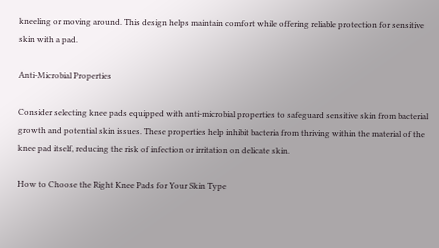kneeling or moving around. This design helps maintain comfort while offering reliable protection for sensitive skin with a pad.

Anti-Microbial Properties

Consider selecting knee pads equipped with anti-microbial properties to safeguard sensitive skin from bacterial growth and potential skin issues. These properties help inhibit bacteria from thriving within the material of the knee pad itself, reducing the risk of infection or irritation on delicate skin.

How to Choose the Right Knee Pads for Your Skin Type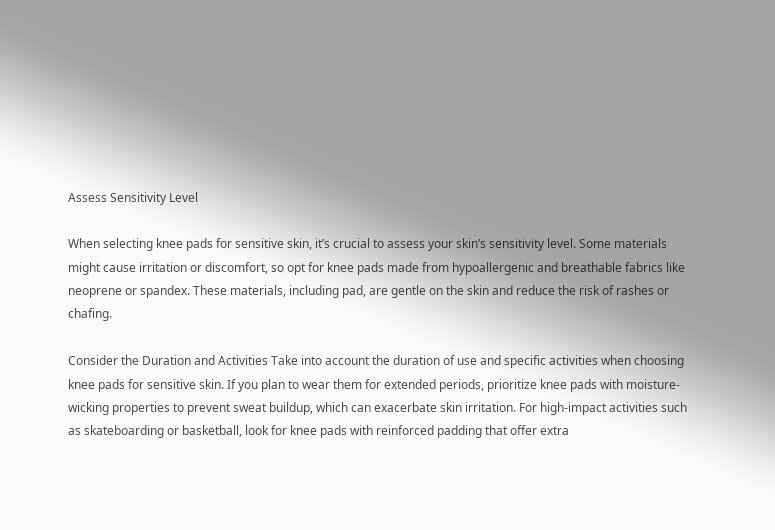Assess Sensitivity Level

When selecting knee pads for sensitive skin, it’s crucial to assess your skin’s sensitivity level. Some materials might cause irritation or discomfort, so opt for knee pads made from hypoallergenic and breathable fabrics like neoprene or spandex. These materials, including pad, are gentle on the skin and reduce the risk of rashes or chafing.

Consider the Duration and Activities Take into account the duration of use and specific activities when choosing knee pads for sensitive skin. If you plan to wear them for extended periods, prioritize knee pads with moisture-wicking properties to prevent sweat buildup, which can exacerbate skin irritation. For high-impact activities such as skateboarding or basketball, look for knee pads with reinforced padding that offer extra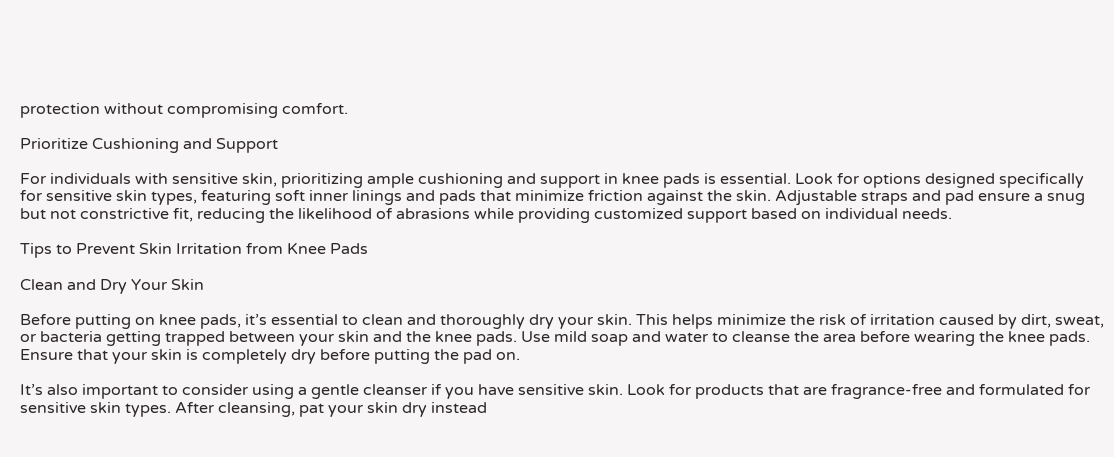protection without compromising comfort.

Prioritize Cushioning and Support

For individuals with sensitive skin, prioritizing ample cushioning and support in knee pads is essential. Look for options designed specifically for sensitive skin types, featuring soft inner linings and pads that minimize friction against the skin. Adjustable straps and pad ensure a snug but not constrictive fit, reducing the likelihood of abrasions while providing customized support based on individual needs.

Tips to Prevent Skin Irritation from Knee Pads

Clean and Dry Your Skin

Before putting on knee pads, it’s essential to clean and thoroughly dry your skin. This helps minimize the risk of irritation caused by dirt, sweat, or bacteria getting trapped between your skin and the knee pads. Use mild soap and water to cleanse the area before wearing the knee pads. Ensure that your skin is completely dry before putting the pad on.

It’s also important to consider using a gentle cleanser if you have sensitive skin. Look for products that are fragrance-free and formulated for sensitive skin types. After cleansing, pat your skin dry instead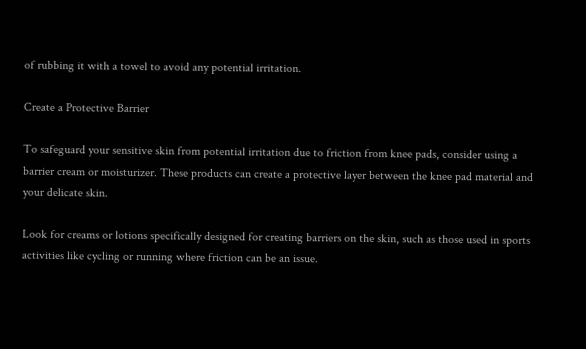of rubbing it with a towel to avoid any potential irritation.

Create a Protective Barrier

To safeguard your sensitive skin from potential irritation due to friction from knee pads, consider using a barrier cream or moisturizer. These products can create a protective layer between the knee pad material and your delicate skin.

Look for creams or lotions specifically designed for creating barriers on the skin, such as those used in sports activities like cycling or running where friction can be an issue.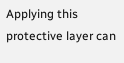Applying this protective layer can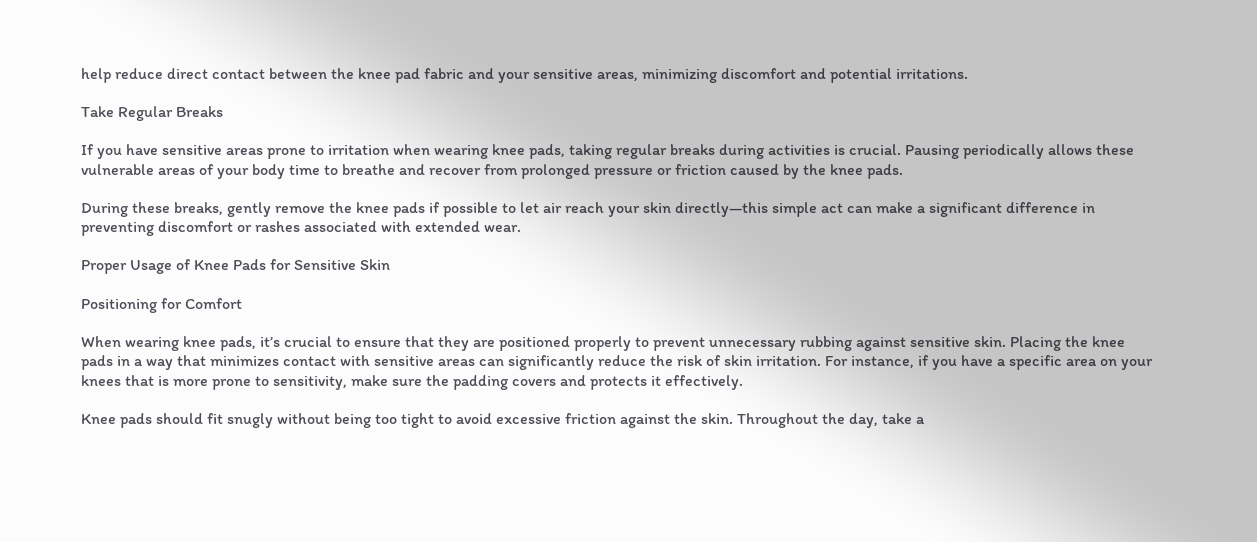help reduce direct contact between the knee pad fabric and your sensitive areas, minimizing discomfort and potential irritations.

Take Regular Breaks

If you have sensitive areas prone to irritation when wearing knee pads, taking regular breaks during activities is crucial. Pausing periodically allows these vulnerable areas of your body time to breathe and recover from prolonged pressure or friction caused by the knee pads.

During these breaks, gently remove the knee pads if possible to let air reach your skin directly—this simple act can make a significant difference in preventing discomfort or rashes associated with extended wear.

Proper Usage of Knee Pads for Sensitive Skin

Positioning for Comfort

When wearing knee pads, it’s crucial to ensure that they are positioned properly to prevent unnecessary rubbing against sensitive skin. Placing the knee pads in a way that minimizes contact with sensitive areas can significantly reduce the risk of skin irritation. For instance, if you have a specific area on your knees that is more prone to sensitivity, make sure the padding covers and protects it effectively.

Knee pads should fit snugly without being too tight to avoid excessive friction against the skin. Throughout the day, take a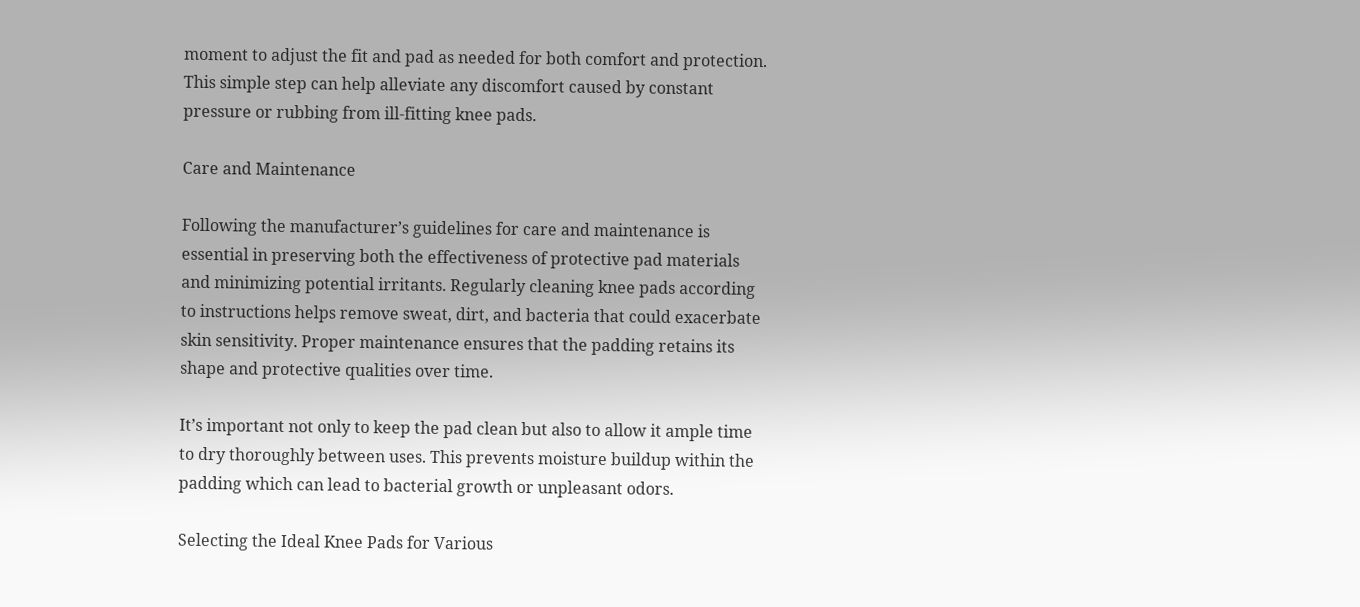moment to adjust the fit and pad as needed for both comfort and protection. This simple step can help alleviate any discomfort caused by constant pressure or rubbing from ill-fitting knee pads.

Care and Maintenance

Following the manufacturer’s guidelines for care and maintenance is essential in preserving both the effectiveness of protective pad materials and minimizing potential irritants. Regularly cleaning knee pads according to instructions helps remove sweat, dirt, and bacteria that could exacerbate skin sensitivity. Proper maintenance ensures that the padding retains its shape and protective qualities over time.

It’s important not only to keep the pad clean but also to allow it ample time to dry thoroughly between uses. This prevents moisture buildup within the padding which can lead to bacterial growth or unpleasant odors.

Selecting the Ideal Knee Pads for Various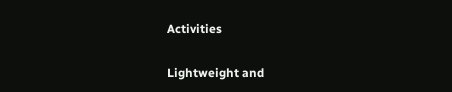Activities

Lightweight and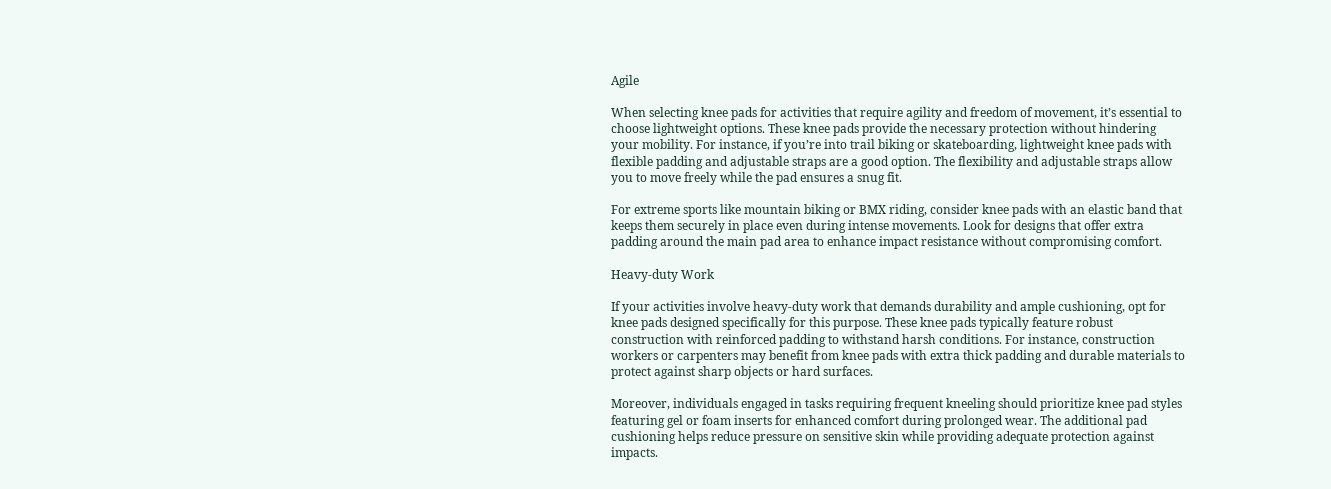Agile

When selecting knee pads for activities that require agility and freedom of movement, it’s essential to choose lightweight options. These knee pads provide the necessary protection without hindering your mobility. For instance, if you’re into trail biking or skateboarding, lightweight knee pads with flexible padding and adjustable straps are a good option. The flexibility and adjustable straps allow you to move freely while the pad ensures a snug fit.

For extreme sports like mountain biking or BMX riding, consider knee pads with an elastic band that keeps them securely in place even during intense movements. Look for designs that offer extra padding around the main pad area to enhance impact resistance without compromising comfort.

Heavy-duty Work

If your activities involve heavy-duty work that demands durability and ample cushioning, opt for knee pads designed specifically for this purpose. These knee pads typically feature robust construction with reinforced padding to withstand harsh conditions. For instance, construction workers or carpenters may benefit from knee pads with extra thick padding and durable materials to protect against sharp objects or hard surfaces.

Moreover, individuals engaged in tasks requiring frequent kneeling should prioritize knee pad styles featuring gel or foam inserts for enhanced comfort during prolonged wear. The additional pad cushioning helps reduce pressure on sensitive skin while providing adequate protection against impacts.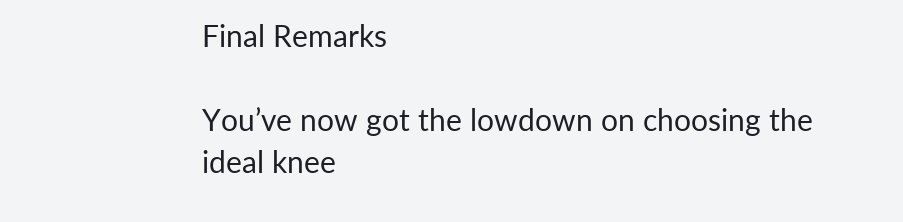Final Remarks

You’ve now got the lowdown on choosing the ideal knee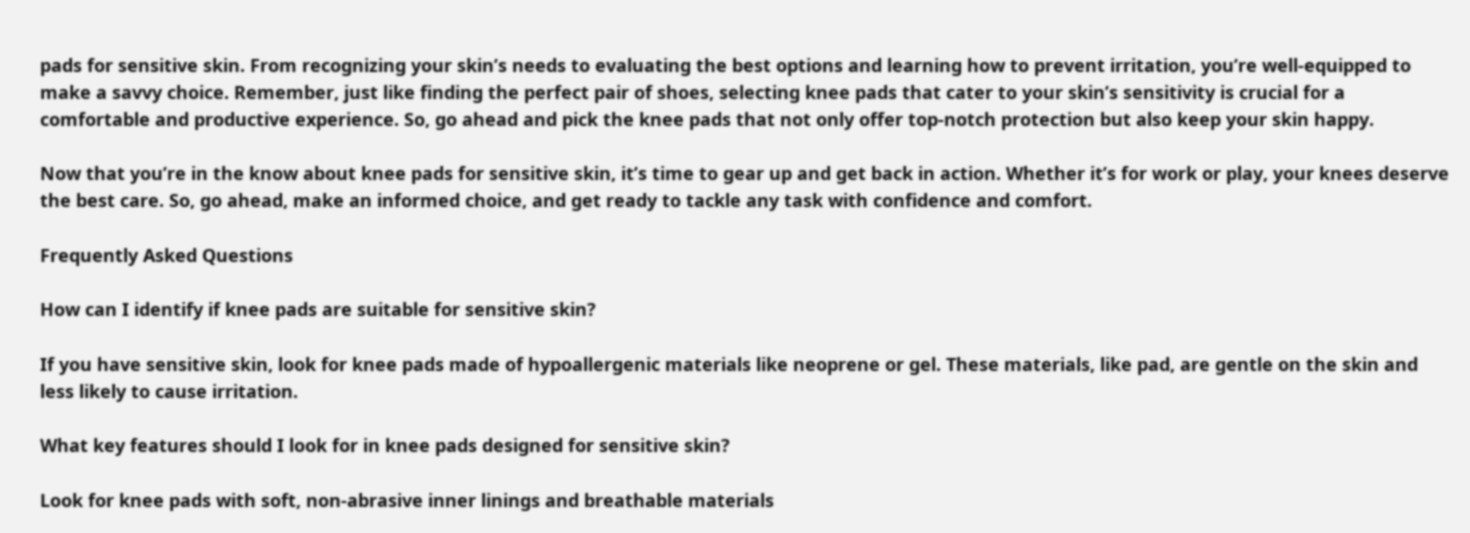pads for sensitive skin. From recognizing your skin’s needs to evaluating the best options and learning how to prevent irritation, you’re well-equipped to make a savvy choice. Remember, just like finding the perfect pair of shoes, selecting knee pads that cater to your skin’s sensitivity is crucial for a comfortable and productive experience. So, go ahead and pick the knee pads that not only offer top-notch protection but also keep your skin happy.

Now that you’re in the know about knee pads for sensitive skin, it’s time to gear up and get back in action. Whether it’s for work or play, your knees deserve the best care. So, go ahead, make an informed choice, and get ready to tackle any task with confidence and comfort.

Frequently Asked Questions

How can I identify if knee pads are suitable for sensitive skin?

If you have sensitive skin, look for knee pads made of hypoallergenic materials like neoprene or gel. These materials, like pad, are gentle on the skin and less likely to cause irritation.

What key features should I look for in knee pads designed for sensitive skin?

Look for knee pads with soft, non-abrasive inner linings and breathable materials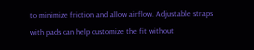to minimize friction and allow airflow. Adjustable straps with pads can help customize the fit without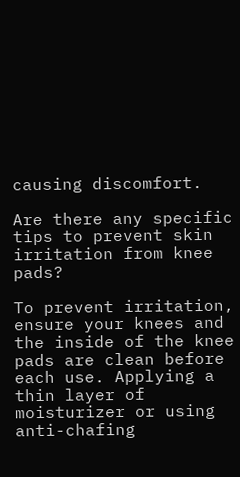causing discomfort.

Are there any specific tips to prevent skin irritation from knee pads?

To prevent irritation, ensure your knees and the inside of the knee pads are clean before each use. Applying a thin layer of moisturizer or using anti-chafing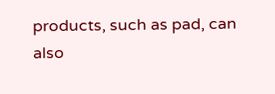products, such as pad, can also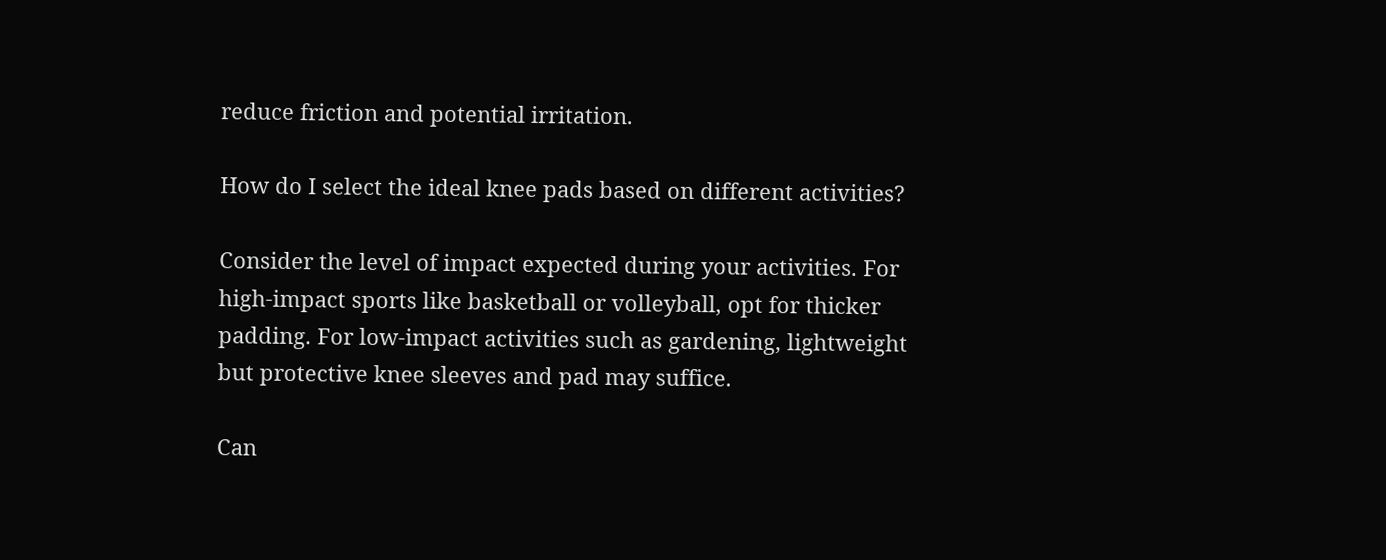reduce friction and potential irritation.

How do I select the ideal knee pads based on different activities?

Consider the level of impact expected during your activities. For high-impact sports like basketball or volleyball, opt for thicker padding. For low-impact activities such as gardening, lightweight but protective knee sleeves and pad may suffice.

Can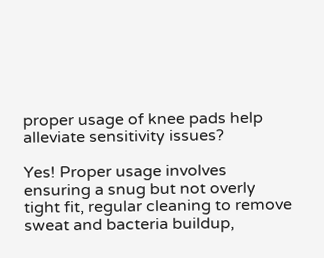proper usage of knee pads help alleviate sensitivity issues?

Yes! Proper usage involves ensuring a snug but not overly tight fit, regular cleaning to remove sweat and bacteria buildup,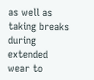as well as taking breaks during extended wear to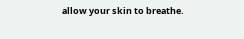allow your skin to breathe.